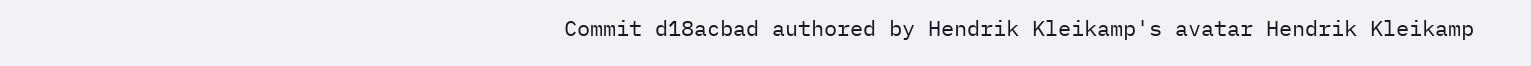Commit d18acbad authored by Hendrik Kleikamp's avatar Hendrik Kleikamp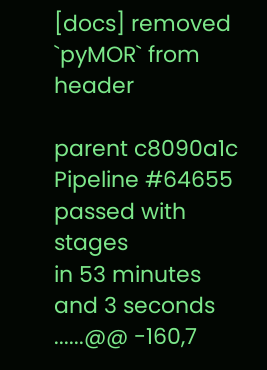[docs] removed `pyMOR` from header

parent c8090a1c
Pipeline #64655 passed with stages
in 53 minutes and 3 seconds
......@@ -160,7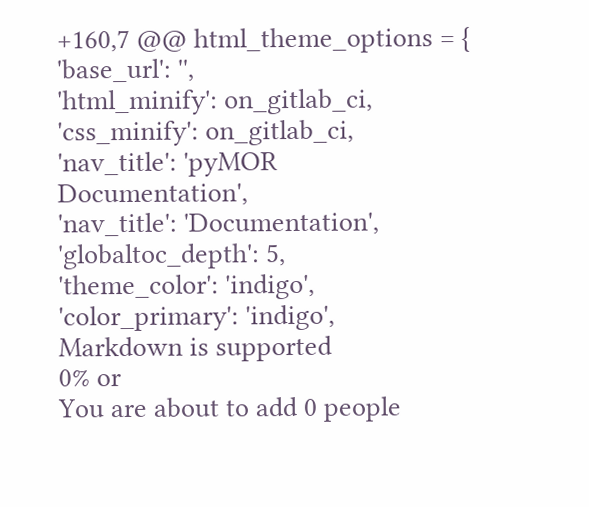+160,7 @@ html_theme_options = {
'base_url': '',
'html_minify': on_gitlab_ci,
'css_minify': on_gitlab_ci,
'nav_title': 'pyMOR Documentation',
'nav_title': 'Documentation',
'globaltoc_depth': 5,
'theme_color': 'indigo',
'color_primary': 'indigo',
Markdown is supported
0% or
You are about to add 0 people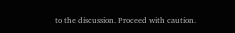to the discussion. Proceed with caution.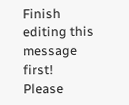Finish editing this message first!
Please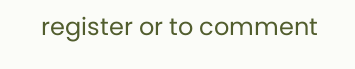register or to comment